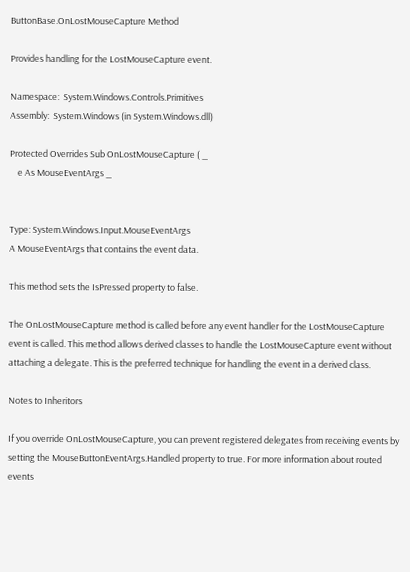ButtonBase.OnLostMouseCapture Method

Provides handling for the LostMouseCapture event.

Namespace:  System.Windows.Controls.Primitives
Assembly:  System.Windows (in System.Windows.dll)

Protected Overrides Sub OnLostMouseCapture ( _
    e As MouseEventArgs _


Type: System.Windows.Input.MouseEventArgs
A MouseEventArgs that contains the event data.

This method sets the IsPressed property to false.

The OnLostMouseCapture method is called before any event handler for the LostMouseCapture event is called. This method allows derived classes to handle the LostMouseCapture event without attaching a delegate. This is the preferred technique for handling the event in a derived class.

Notes to Inheritors

If you override OnLostMouseCapture, you can prevent registered delegates from receiving events by setting the MouseButtonEventArgs.Handled property to true. For more information about routed events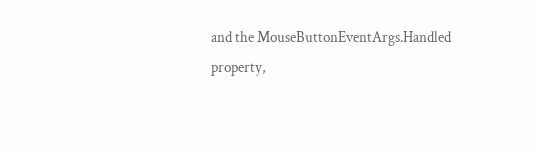and the MouseButtonEventArgs.Handled property,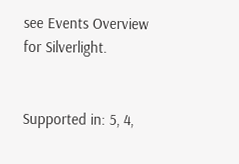see Events Overview for Silverlight.


Supported in: 5, 4,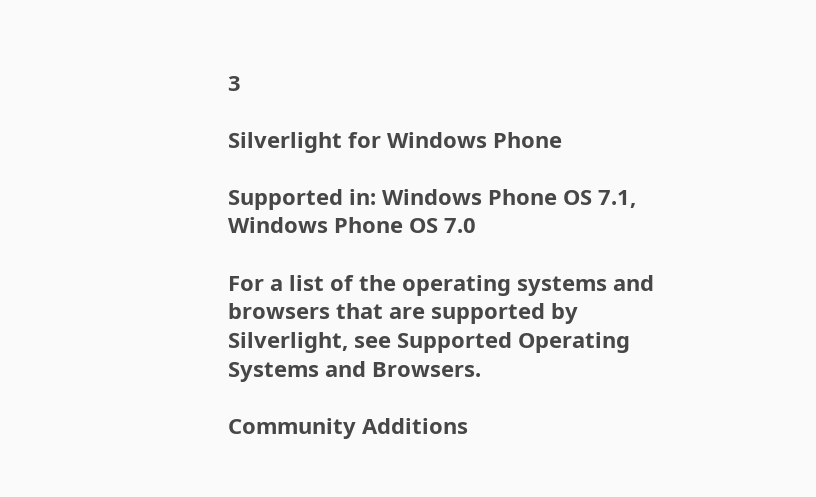3

Silverlight for Windows Phone

Supported in: Windows Phone OS 7.1, Windows Phone OS 7.0

For a list of the operating systems and browsers that are supported by Silverlight, see Supported Operating Systems and Browsers.

Community Additions